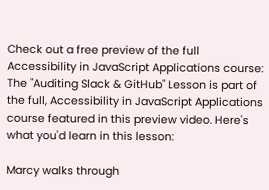Check out a free preview of the full Accessibility in JavaScript Applications course:
The "Auditing Slack & GitHub" Lesson is part of the full, Accessibility in JavaScript Applications course featured in this preview video. Here's what you'd learn in this lesson:

Marcy walks through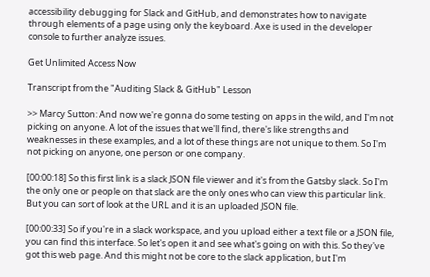accessibility debugging for Slack and GitHub, and demonstrates how to navigate through elements of a page using only the keyboard. Axe is used in the developer console to further analyze issues.

Get Unlimited Access Now

Transcript from the "Auditing Slack & GitHub" Lesson

>> Marcy Sutton: And now we're gonna do some testing on apps in the wild, and I'm not picking on anyone. A lot of the issues that we'll find, there's like strengths and weaknesses in these examples, and a lot of these things are not unique to them. So I'm not picking on anyone, one person or one company.

[00:00:18] So this first link is a slack JSON file viewer and it's from the Gatsby slack. So I'm the only one or people on that slack are the only ones who can view this particular link. But you can sort of look at the URL and it is an uploaded JSON file.

[00:00:33] So if you're in a slack workspace, and you upload either a text file or a JSON file, you can find this interface. So let's open it and see what's going on with this. So they've got this web page. And this might not be core to the slack application, but I'm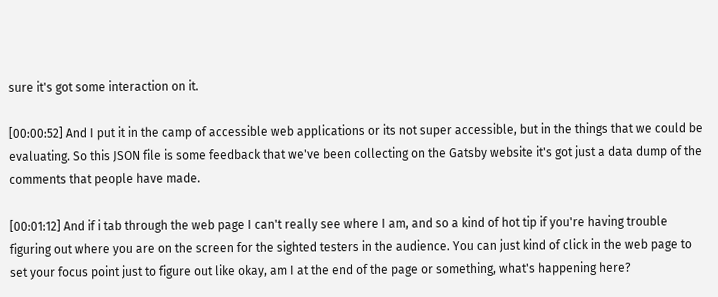sure it's got some interaction on it.

[00:00:52] And I put it in the camp of accessible web applications or its not super accessible, but in the things that we could be evaluating. So this JSON file is some feedback that we've been collecting on the Gatsby website it's got just a data dump of the comments that people have made.

[00:01:12] And if i tab through the web page I can't really see where I am, and so a kind of hot tip if you're having trouble figuring out where you are on the screen for the sighted testers in the audience. You can just kind of click in the web page to set your focus point just to figure out like okay, am I at the end of the page or something, what's happening here?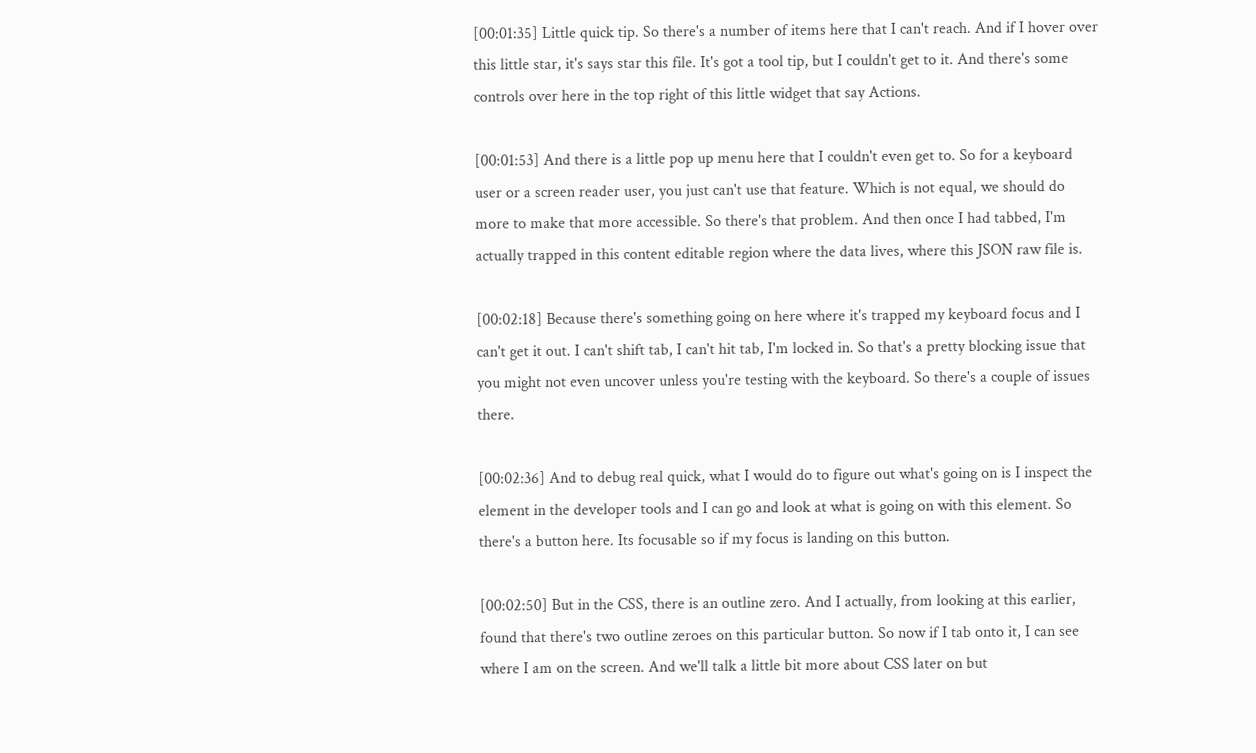[00:01:35] Little quick tip. So there's a number of items here that I can't reach. And if I hover over this little star, it's says star this file. It's got a tool tip, but I couldn't get to it. And there's some controls over here in the top right of this little widget that say Actions.

[00:01:53] And there is a little pop up menu here that I couldn't even get to. So for a keyboard user or a screen reader user, you just can't use that feature. Which is not equal, we should do more to make that more accessible. So there's that problem. And then once I had tabbed, I'm actually trapped in this content editable region where the data lives, where this JSON raw file is.

[00:02:18] Because there's something going on here where it's trapped my keyboard focus and I can't get it out. I can't shift tab, I can't hit tab, I'm locked in. So that's a pretty blocking issue that you might not even uncover unless you're testing with the keyboard. So there's a couple of issues there.

[00:02:36] And to debug real quick, what I would do to figure out what's going on is I inspect the element in the developer tools and I can go and look at what is going on with this element. So there's a button here. Its focusable so if my focus is landing on this button.

[00:02:50] But in the CSS, there is an outline zero. And I actually, from looking at this earlier, found that there's two outline zeroes on this particular button. So now if I tab onto it, I can see where I am on the screen. And we'll talk a little bit more about CSS later on but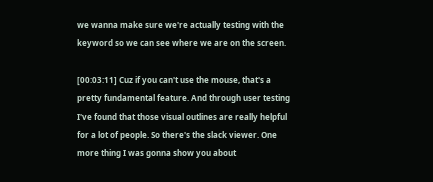we wanna make sure we're actually testing with the keyword so we can see where we are on the screen.

[00:03:11] Cuz if you can't use the mouse, that's a pretty fundamental feature. And through user testing I've found that those visual outlines are really helpful for a lot of people. So there's the slack viewer. One more thing I was gonna show you about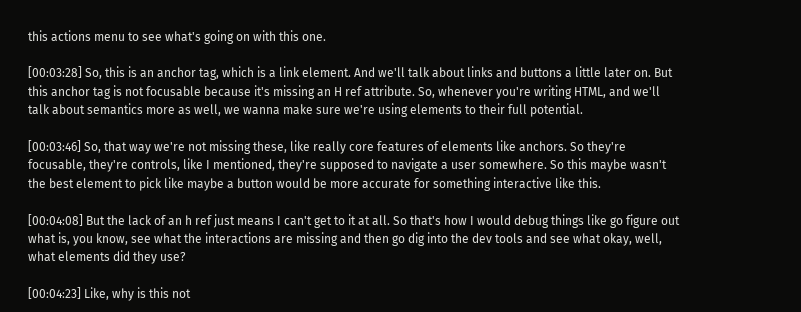this actions menu to see what's going on with this one.

[00:03:28] So, this is an anchor tag, which is a link element. And we'll talk about links and buttons a little later on. But this anchor tag is not focusable because it's missing an H ref attribute. So, whenever you're writing HTML, and we'll talk about semantics more as well, we wanna make sure we're using elements to their full potential.

[00:03:46] So, that way we're not missing these, like really core features of elements like anchors. So they're focusable, they're controls, like I mentioned, they're supposed to navigate a user somewhere. So this maybe wasn't the best element to pick like maybe a button would be more accurate for something interactive like this.

[00:04:08] But the lack of an h ref just means I can't get to it at all. So that's how I would debug things like go figure out what is, you know, see what the interactions are missing and then go dig into the dev tools and see what okay, well, what elements did they use?

[00:04:23] Like, why is this not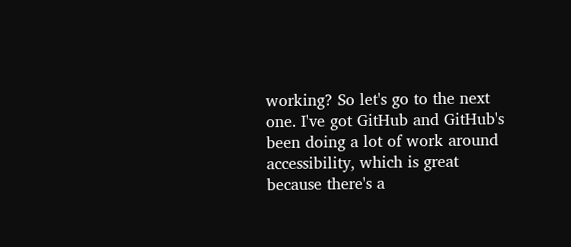working? So let's go to the next one. I've got GitHub and GitHub's been doing a lot of work around accessibility, which is great because there's a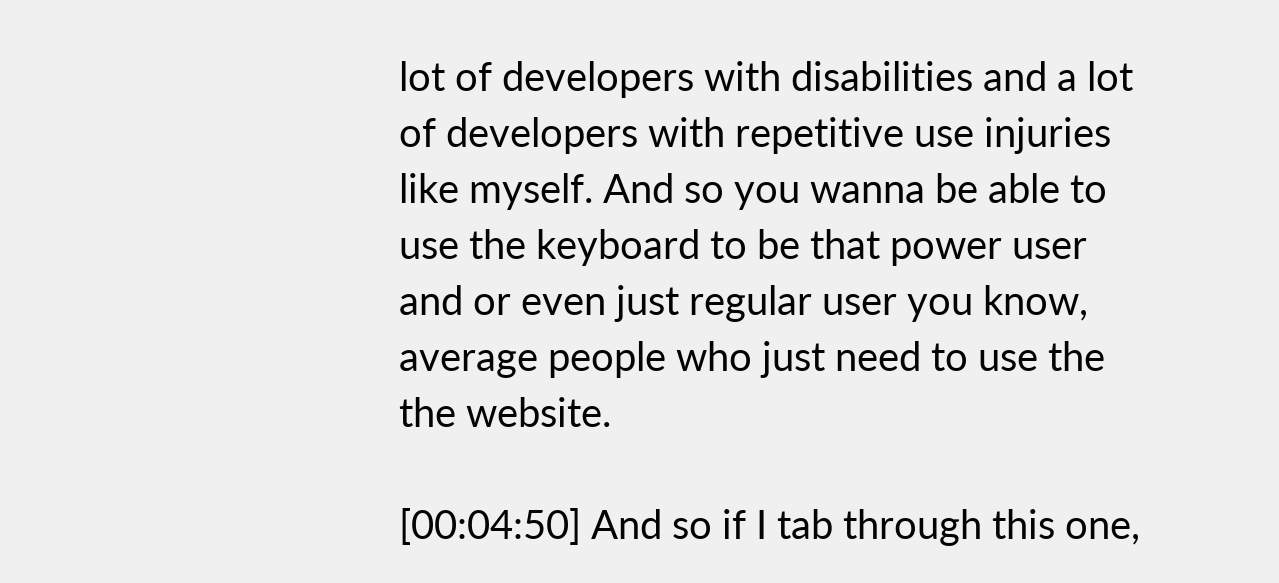lot of developers with disabilities and a lot of developers with repetitive use injuries like myself. And so you wanna be able to use the keyboard to be that power user and or even just regular user you know, average people who just need to use the the website.

[00:04:50] And so if I tab through this one,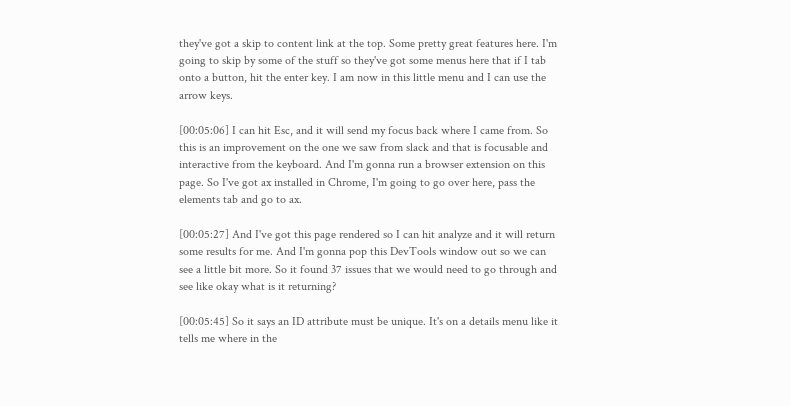they've got a skip to content link at the top. Some pretty great features here. I'm going to skip by some of the stuff so they've got some menus here that if I tab onto a button, hit the enter key. I am now in this little menu and I can use the arrow keys.

[00:05:06] I can hit Esc, and it will send my focus back where I came from. So this is an improvement on the one we saw from slack and that is focusable and interactive from the keyboard. And I'm gonna run a browser extension on this page. So I've got ax installed in Chrome, I'm going to go over here, pass the elements tab and go to ax.

[00:05:27] And I've got this page rendered so I can hit analyze and it will return some results for me. And I'm gonna pop this DevTools window out so we can see a little bit more. So it found 37 issues that we would need to go through and see like okay what is it returning?

[00:05:45] So it says an ID attribute must be unique. It's on a details menu like it tells me where in the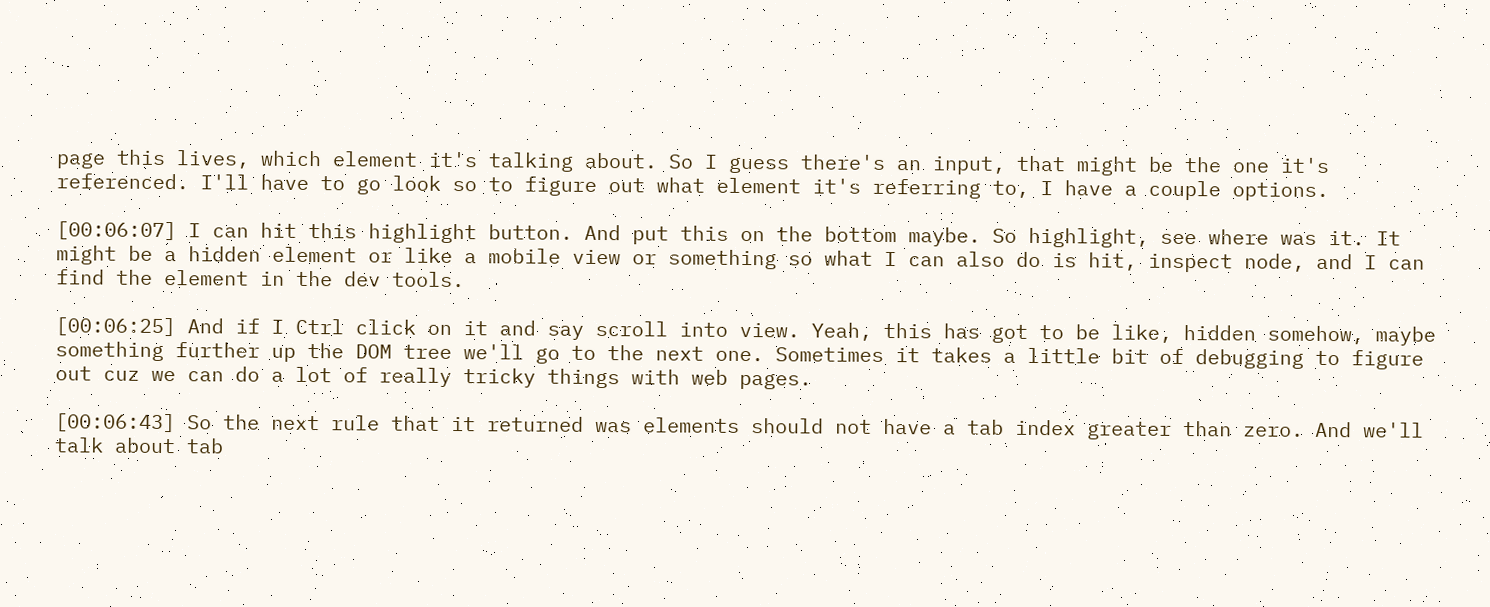page this lives, which element it's talking about. So I guess there's an input, that might be the one it's referenced. I'll have to go look so to figure out what element it's referring to, I have a couple options.

[00:06:07] I can hit this highlight button. And put this on the bottom maybe. So highlight, see where was it. It might be a hidden element or like a mobile view or something so what I can also do is hit, inspect node, and I can find the element in the dev tools.

[00:06:25] And if I Ctrl click on it and say scroll into view. Yeah, this has got to be like, hidden somehow, maybe something further up the DOM tree we'll go to the next one. Sometimes it takes a little bit of debugging to figure out cuz we can do a lot of really tricky things with web pages.

[00:06:43] So the next rule that it returned was elements should not have a tab index greater than zero. And we'll talk about tab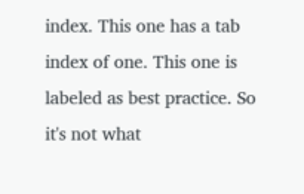index. This one has a tab index of one. This one is labeled as best practice. So it's not what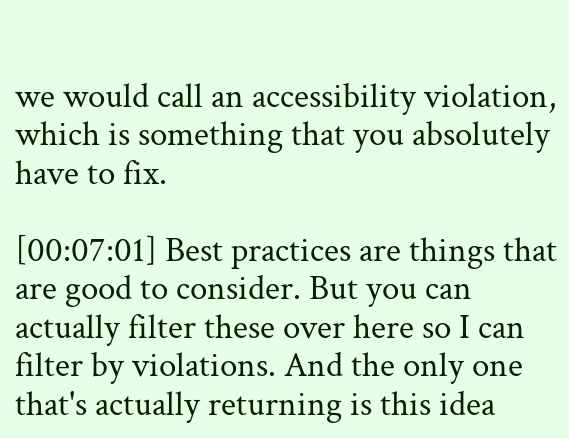we would call an accessibility violation, which is something that you absolutely have to fix.

[00:07:01] Best practices are things that are good to consider. But you can actually filter these over here so I can filter by violations. And the only one that's actually returning is this idea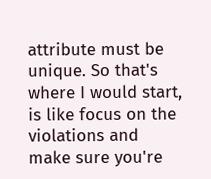attribute must be unique. So that's where I would start, is like focus on the violations and make sure you're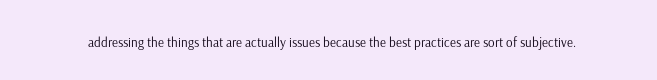addressing the things that are actually issues because the best practices are sort of subjective.